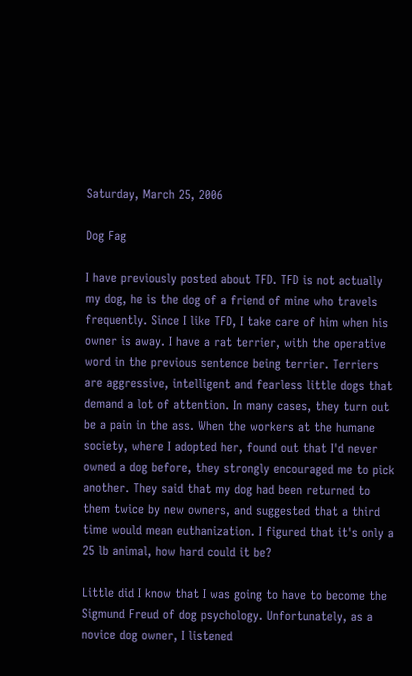Saturday, March 25, 2006

Dog Fag

I have previously posted about TFD. TFD is not actually my dog, he is the dog of a friend of mine who travels frequently. Since I like TFD, I take care of him when his owner is away. I have a rat terrier, with the operative word in the previous sentence being terrier. Terriers are aggressive, intelligent and fearless little dogs that demand a lot of attention. In many cases, they turn out be a pain in the ass. When the workers at the humane society, where I adopted her, found out that I'd never owned a dog before, they strongly encouraged me to pick another. They said that my dog had been returned to them twice by new owners, and suggested that a third time would mean euthanization. I figured that it's only a 25 lb animal, how hard could it be?

Little did I know that I was going to have to become the Sigmund Freud of dog psychology. Unfortunately, as a novice dog owner, I listened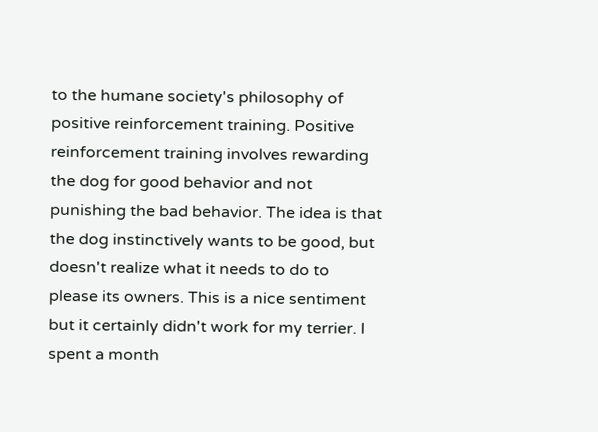to the humane society's philosophy of positive reinforcement training. Positive reinforcement training involves rewarding the dog for good behavior and not punishing the bad behavior. The idea is that the dog instinctively wants to be good, but doesn't realize what it needs to do to please its owners. This is a nice sentiment but it certainly didn't work for my terrier. I spent a month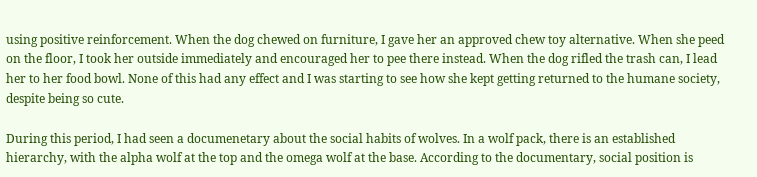using positive reinforcement. When the dog chewed on furniture, I gave her an approved chew toy alternative. When she peed on the floor, I took her outside immediately and encouraged her to pee there instead. When the dog rifled the trash can, I lead her to her food bowl. None of this had any effect and I was starting to see how she kept getting returned to the humane society, despite being so cute.

During this period, I had seen a documenetary about the social habits of wolves. In a wolf pack, there is an established hierarchy, with the alpha wolf at the top and the omega wolf at the base. According to the documentary, social position is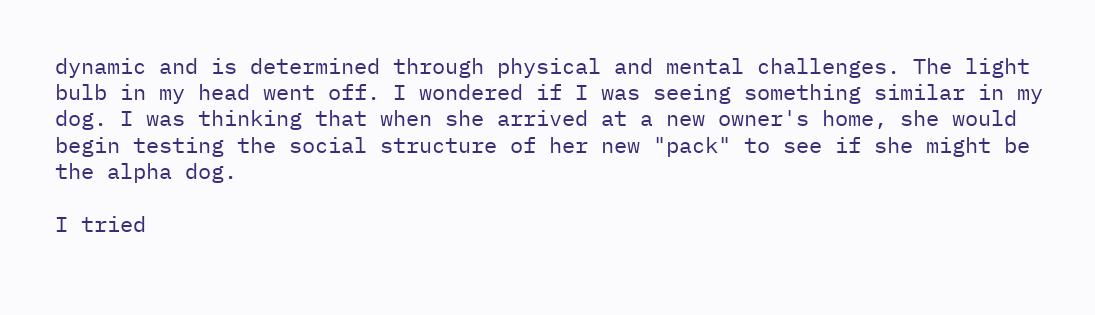dynamic and is determined through physical and mental challenges. The light bulb in my head went off. I wondered if I was seeing something similar in my dog. I was thinking that when she arrived at a new owner's home, she would begin testing the social structure of her new "pack" to see if she might be the alpha dog.

I tried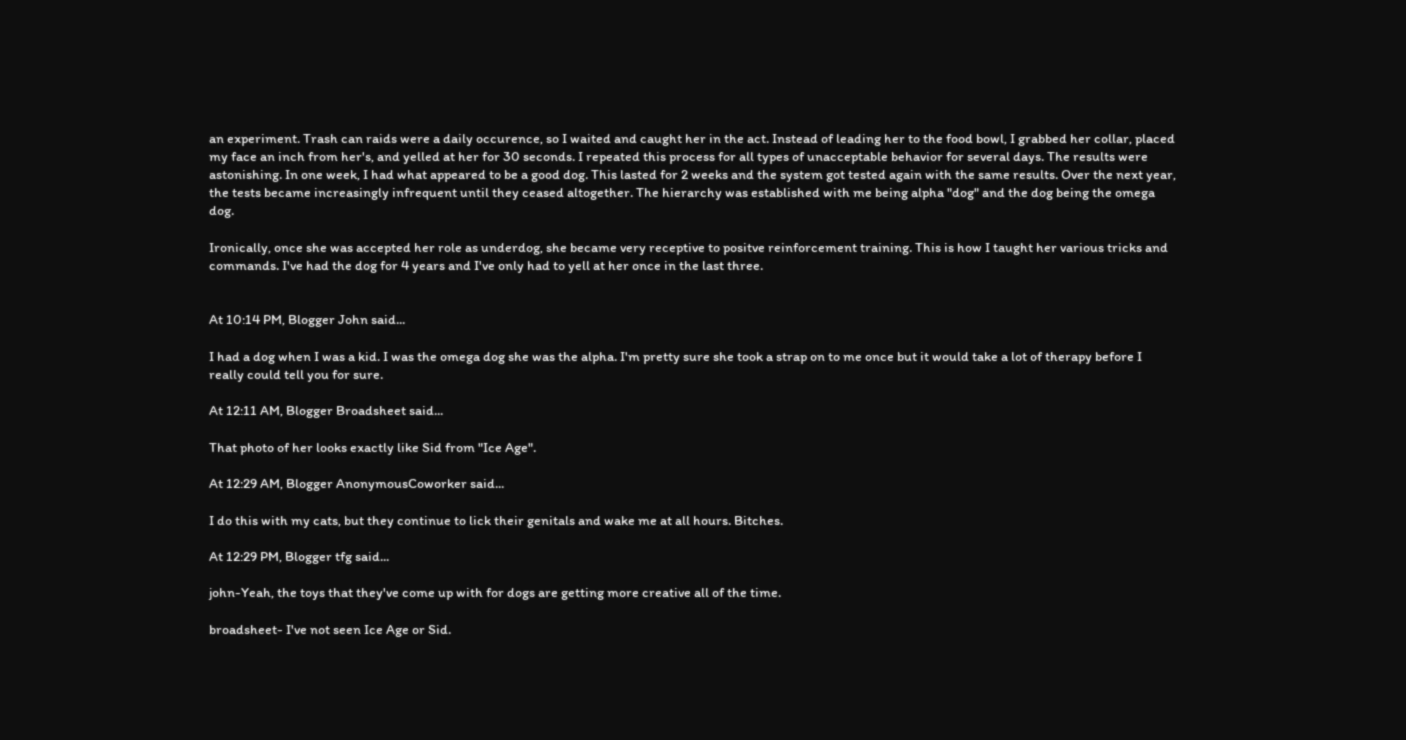an experiment. Trash can raids were a daily occurence, so I waited and caught her in the act. Instead of leading her to the food bowl, I grabbed her collar, placed my face an inch from her's, and yelled at her for 30 seconds. I repeated this process for all types of unacceptable behavior for several days. The results were astonishing. In one week, I had what appeared to be a good dog. This lasted for 2 weeks and the system got tested again with the same results. Over the next year, the tests became increasingly infrequent until they ceased altogether. The hierarchy was established with me being alpha "dog" and the dog being the omega dog.

Ironically, once she was accepted her role as underdog, she became very receptive to positve reinforcement training. This is how I taught her various tricks and commands. I've had the dog for 4 years and I've only had to yell at her once in the last three.


At 10:14 PM, Blogger John said...

I had a dog when I was a kid. I was the omega dog she was the alpha. I'm pretty sure she took a strap on to me once but it would take a lot of therapy before I really could tell you for sure.

At 12:11 AM, Blogger Broadsheet said...

That photo of her looks exactly like Sid from "Ice Age".

At 12:29 AM, Blogger AnonymousCoworker said...

I do this with my cats, but they continue to lick their genitals and wake me at all hours. Bitches.

At 12:29 PM, Blogger tfg said...

john-Yeah, the toys that they've come up with for dogs are getting more creative all of the time.

broadsheet- I've not seen Ice Age or Sid.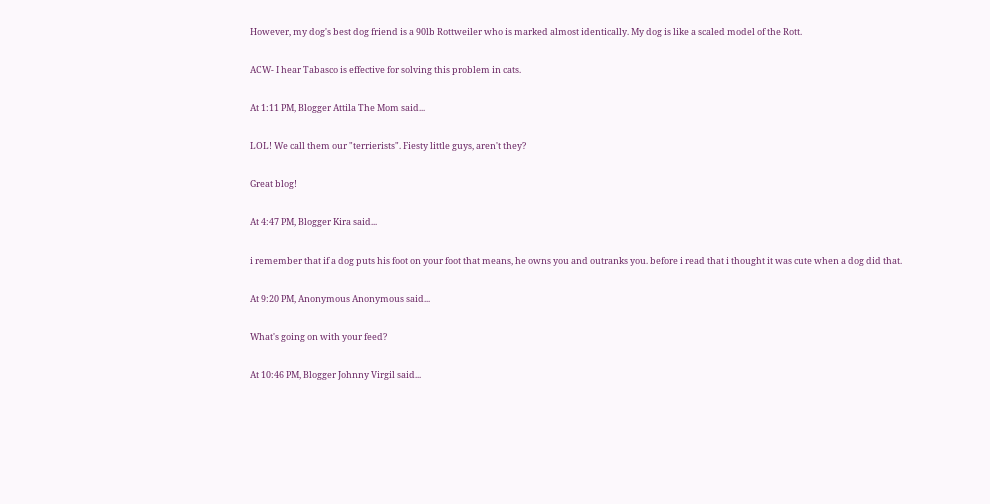However, my dog's best dog friend is a 90lb Rottweiler who is marked almost identically. My dog is like a scaled model of the Rott.

ACW- I hear Tabasco is effective for solving this problem in cats.

At 1:11 PM, Blogger Attila The Mom said...

LOL! We call them our "terrierists". Fiesty little guys, aren't they?

Great blog!

At 4:47 PM, Blogger Kira said...

i remember that if a dog puts his foot on your foot that means, he owns you and outranks you. before i read that i thought it was cute when a dog did that.

At 9:20 PM, Anonymous Anonymous said...

What's going on with your feed?

At 10:46 PM, Blogger Johnny Virgil said...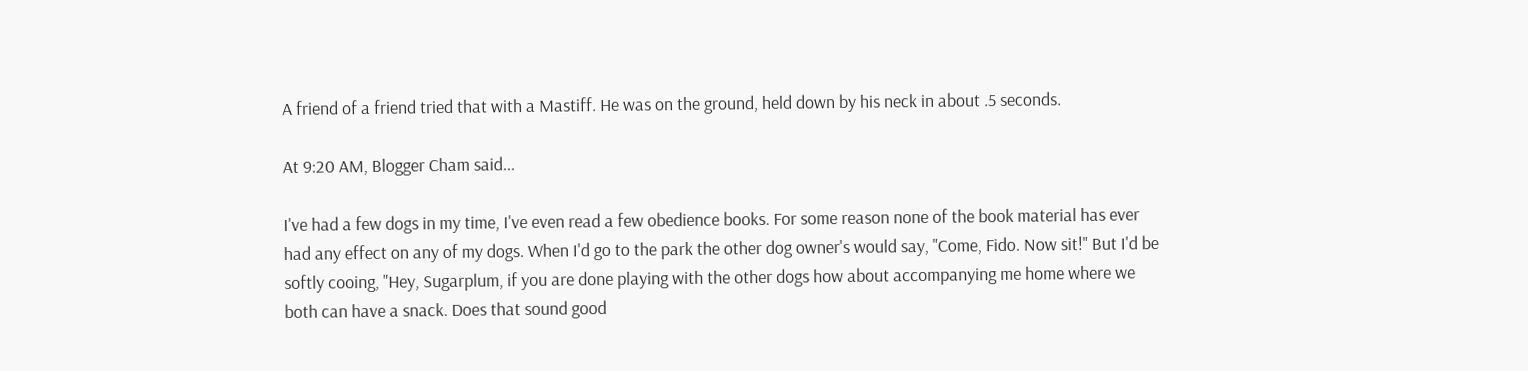A friend of a friend tried that with a Mastiff. He was on the ground, held down by his neck in about .5 seconds.

At 9:20 AM, Blogger Cham said...

I've had a few dogs in my time, I've even read a few obedience books. For some reason none of the book material has ever had any effect on any of my dogs. When I'd go to the park the other dog owner's would say, "Come, Fido. Now sit!" But I'd be softly cooing, "Hey, Sugarplum, if you are done playing with the other dogs how about accompanying me home where we both can have a snack. Does that sound good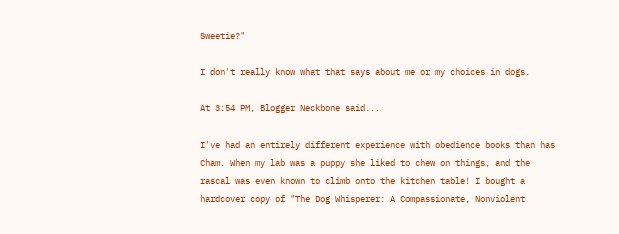Sweetie?"

I don't really know what that says about me or my choices in dogs.

At 3:54 PM, Blogger Neckbone said...

I've had an entirely different experience with obedience books than has Cham. When my lab was a puppy she liked to chew on things, and the rascal was even known to climb onto the kitchen table! I bought a hardcover copy of "The Dog Whisperer: A Compassionate, Nonviolent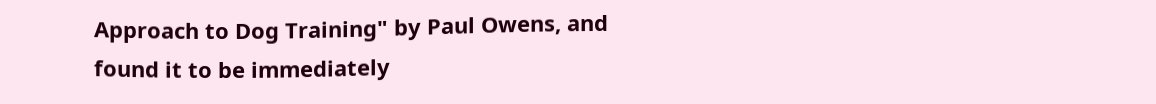Approach to Dog Training" by Paul Owens, and found it to be immediately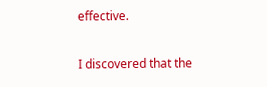effective.

I discovered that the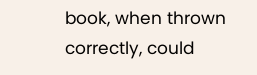book, when thrown correctly, could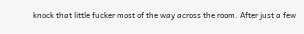knock that little fucker most of the way across the room. After just a few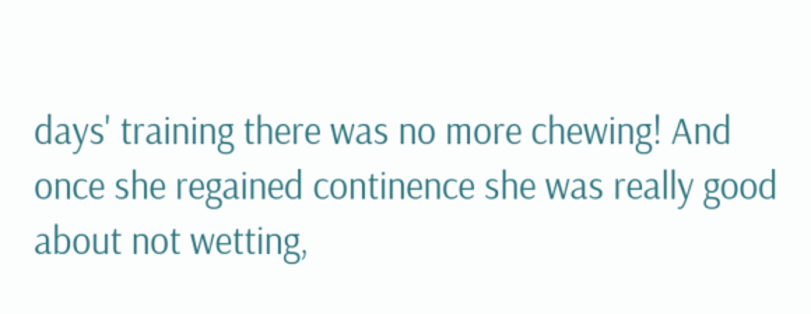days' training there was no more chewing! And once she regained continence she was really good about not wetting,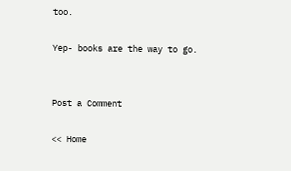too.

Yep- books are the way to go.


Post a Comment

<< Home